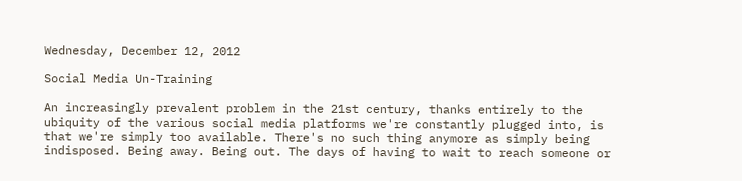Wednesday, December 12, 2012

Social Media Un-Training

An increasingly prevalent problem in the 21st century, thanks entirely to the ubiquity of the various social media platforms we're constantly plugged into, is that we're simply too available. There's no such thing anymore as simply being indisposed. Being away. Being out. The days of having to wait to reach someone or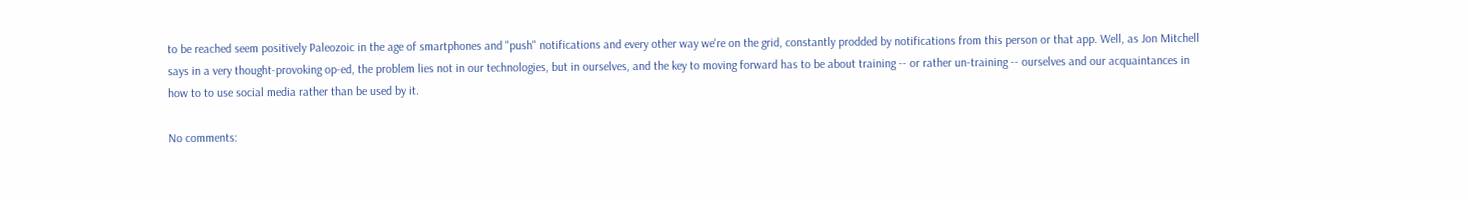to be reached seem positively Paleozoic in the age of smartphones and "push" notifications and every other way we're on the grid, constantly prodded by notifications from this person or that app. Well, as Jon Mitchell says in a very thought-provoking op-ed, the problem lies not in our technologies, but in ourselves, and the key to moving forward has to be about training -- or rather un-training -- ourselves and our acquaintances in how to to use social media rather than be used by it.

No comments: